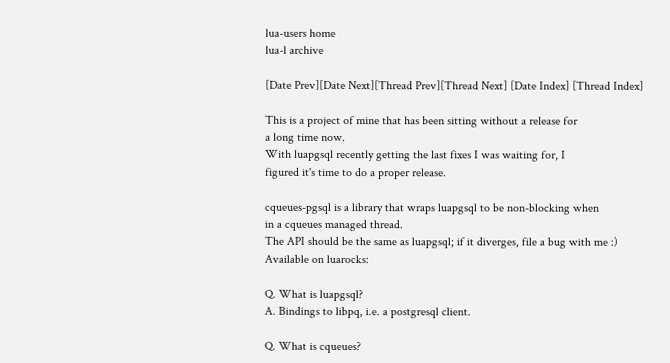lua-users home
lua-l archive

[Date Prev][Date Next][Thread Prev][Thread Next] [Date Index] [Thread Index]

This is a project of mine that has been sitting without a release for
a long time now.
With luapgsql recently getting the last fixes I was waiting for, I
figured it's time to do a proper release.

cqueues-pgsql is a library that wraps luapgsql to be non-blocking when
in a cqueues managed thread.
The API should be the same as luapgsql; if it diverges, file a bug with me :)
Available on luarocks:

Q. What is luapgsql?
A. Bindings to libpq, i.e. a postgresql client.

Q. What is cqueues?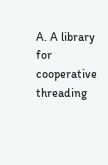A. A library for cooperative threading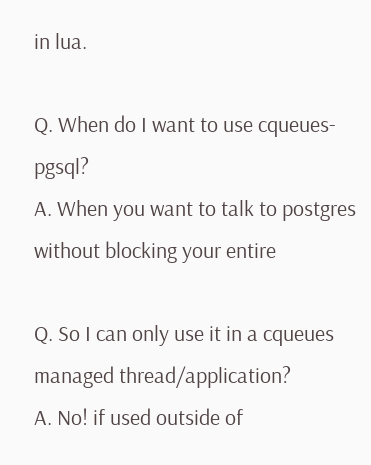in lua.

Q. When do I want to use cqueues-pgsql?
A. When you want to talk to postgres without blocking your entire

Q. So I can only use it in a cqueues managed thread/application?
A. No! if used outside of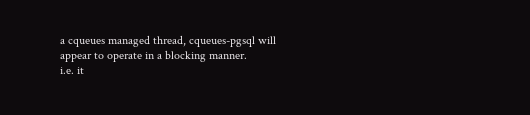a cqueues managed thread, cqueues-pgsql will
appear to operate in a blocking manner.
i.e. it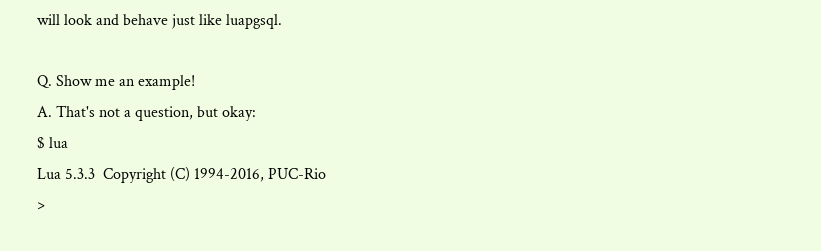will look and behave just like luapgsql.

Q. Show me an example!
A. That's not a question, but okay:
$ lua
Lua 5.3.3  Copyright (C) 1994-2016, PUC-Rio
>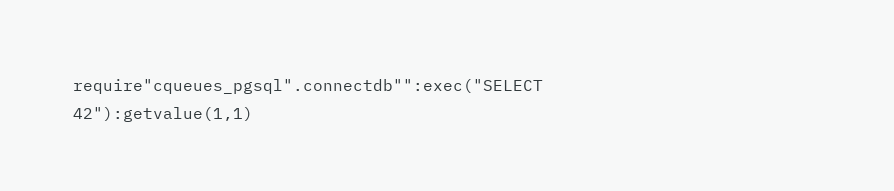require"cqueues_pgsql".connectdb"":exec("SELECT 42"):getvalue(1,1)